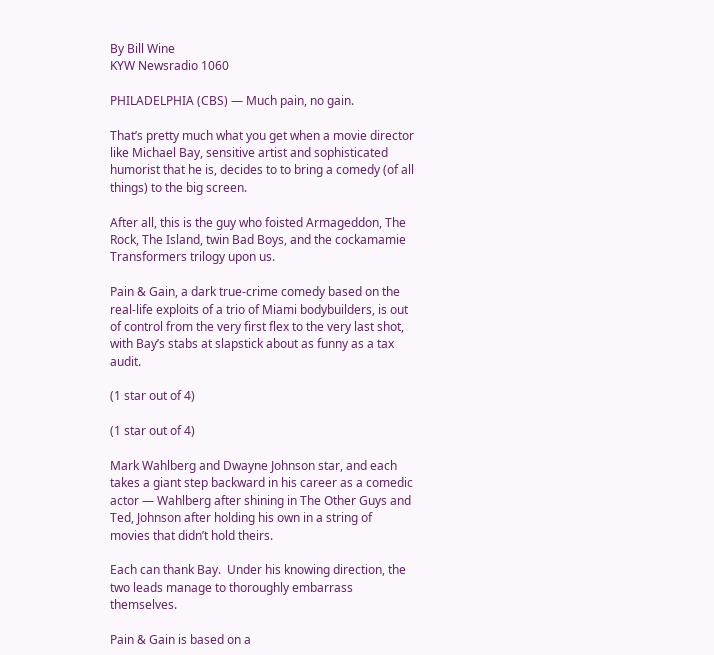By Bill Wine
KYW Newsradio 1060

PHILADELPHIA (CBS) — Much pain, no gain.

That’s pretty much what you get when a movie director like Michael Bay, sensitive artist and sophisticated humorist that he is, decides to to bring a comedy (of all things) to the big screen.

After all, this is the guy who foisted Armageddon, The Rock, The Island, twin Bad Boys, and the cockamamie Transformers trilogy upon us.

Pain & Gain, a dark true-crime comedy based on the real-life exploits of a trio of Miami bodybuilders, is out of control from the very first flex to the very last shot, with Bay’s stabs at slapstick about as funny as a tax audit.

(1 star out of 4)

(1 star out of 4)

Mark Wahlberg and Dwayne Johnson star, and each takes a giant step backward in his career as a comedic actor — Wahlberg after shining in The Other Guys and Ted, Johnson after holding his own in a string of movies that didn’t hold theirs.

Each can thank Bay.  Under his knowing direction, the two leads manage to thoroughly embarrass themselves.

Pain & Gain is based on a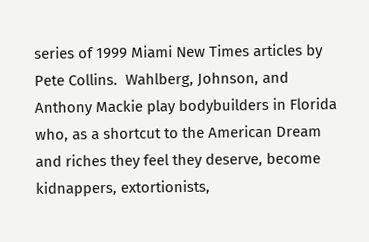series of 1999 Miami New Times articles by Pete Collins.  Wahlberg, Johnson, and Anthony Mackie play bodybuilders in Florida who, as a shortcut to the American Dream and riches they feel they deserve, become kidnappers, extortionists,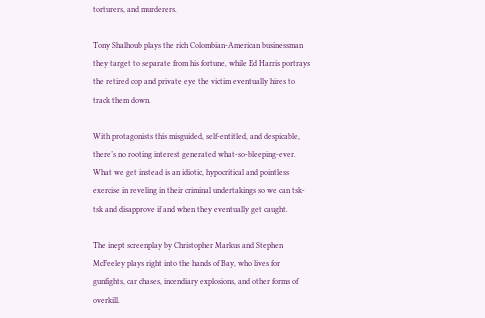torturers, and murderers.

Tony Shalhoub plays the rich Colombian-American businessman they target to separate from his fortune, while Ed Harris portrays the retired cop and private eye the victim eventually hires to track them down.

With protagonists this misguided, self-entitled, and despicable, there’s no rooting interest generated what-so-bleeping-ever.  What we get instead is an idiotic, hypocritical and pointless exercise in reveling in their criminal undertakings so we can tsk-tsk and disapprove if and when they eventually get caught.

The inept screenplay by Christopher Markus and Stephen McFeeley plays right into the hands of Bay, who lives for gunfights, car chases, incendiary explosions, and other forms of overkill.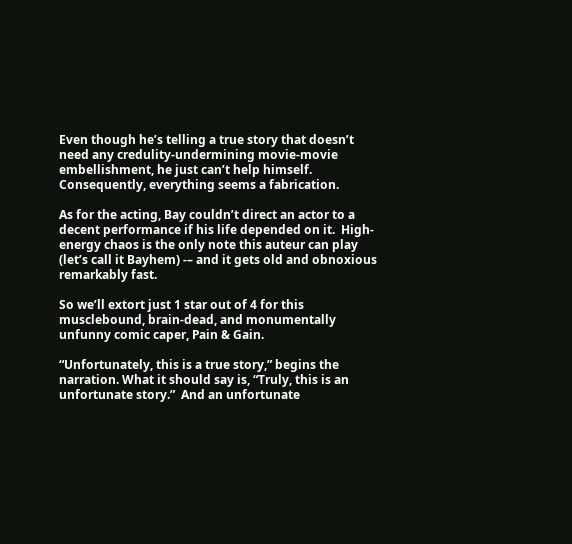Even though he’s telling a true story that doesn’t need any credulity-undermining movie-movie embellishment, he just can’t help himself.  Consequently, everything seems a fabrication.

As for the acting, Bay couldn’t direct an actor to a decent performance if his life depended on it.  High-energy chaos is the only note this auteur can play (let’s call it Bayhem) -– and it gets old and obnoxious remarkably fast.

So we’ll extort just 1 star out of 4 for this musclebound, brain-dead, and monumentally unfunny comic caper, Pain & Gain.

“Unfortunately, this is a true story,” begins the narration. What it should say is, “Truly, this is an unfortunate story.”  And an unfortunate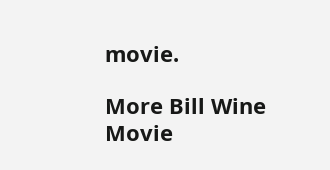movie.

More Bill Wine Movie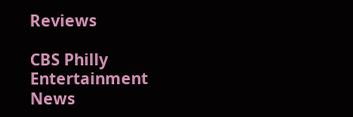Reviews

CBS Philly Entertainment News